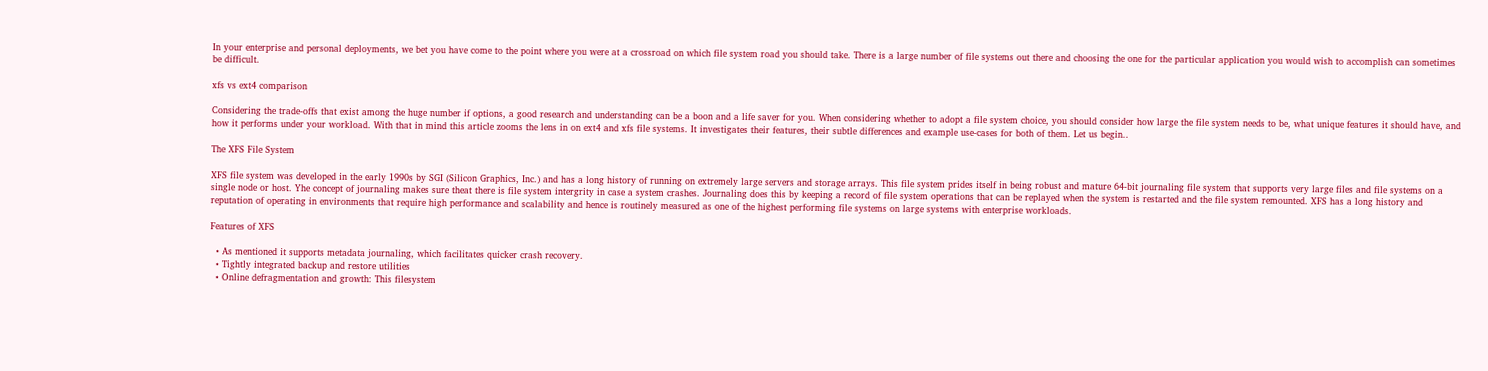In your enterprise and personal deployments, we bet you have come to the point where you were at a crossroad on which file system road you should take. There is a large number of file systems out there and choosing the one for the particular application you would wish to accomplish can sometimes be difficult.

xfs vs ext4 comparison

Considering the trade-offs that exist among the huge number if options, a good research and understanding can be a boon and a life saver for you. When considering whether to adopt a file system choice, you should consider how large the file system needs to be, what unique features it should have, and how it performs under your workload. With that in mind this article zooms the lens in on ext4 and xfs file systems. It investigates their features, their subtle differences and example use-cases for both of them. Let us begin..

The XFS File System

XFS file system was developed in the early 1990s by SGI (Silicon Graphics, Inc.) and has a long history of running on extremely large servers and storage arrays. This file system prides itself in being robust and mature 64-bit journaling file system that supports very large files and file systems on a single node or host. Yhe concept of journaling makes sure theat there is file system intergrity in case a system crashes. Journaling does this by keeping a record of file system operations that can be replayed when the system is restarted and the file system remounted. XFS has a long history and reputation of operating in environments that require high performance and scalability and hence is routinely measured as one of the highest performing file systems on large systems with enterprise workloads.

Features of XFS

  • As mentioned it supports metadata journaling, which facilitates quicker crash recovery.
  • Tightly integrated backup and restore utilities
  • Online defragmentation and growth: This filesystem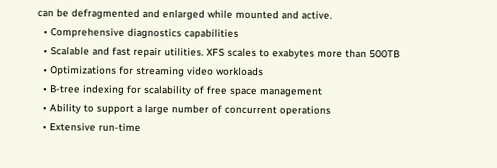can be defragmented and enlarged while mounted and active.
  • Comprehensive diagnostics capabilities
  • Scalable and fast repair utilities. XFS scales to exabytes more than 500TB
  • Optimizations for streaming video workloads
  • B-tree indexing for scalability of free space management
  • Ability to support a large number of concurrent operations
  • Extensive run-time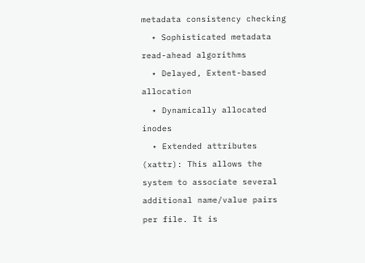metadata consistency checking
  • Sophisticated metadata read-ahead algorithms
  • Delayed, Extent-based allocation
  • Dynamically allocated inodes
  • Extended attributes (xattr): This allows the system to associate several additional name/value pairs per file. It is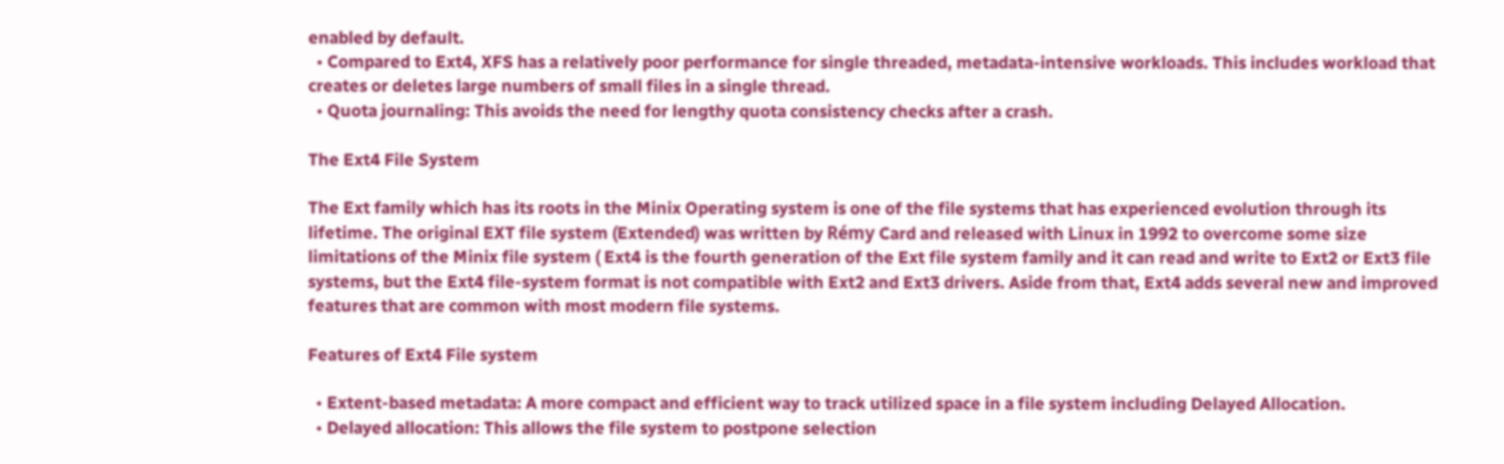enabled by default.
  • Compared to Ext4, XFS has a relatively poor performance for single threaded, metadata-intensive workloads. This includes workload that creates or deletes large numbers of small files in a single thread.
  • Quota journaling: This avoids the need for lengthy quota consistency checks after a crash.

The Ext4 File System

The Ext family which has its roots in the Minix Operating system is one of the file systems that has experienced evolution through its lifetime. The original EXT file system (Extended) was written by Rémy Card and released with Linux in 1992 to overcome some size limitations of the Minix file system ( Ext4 is the fourth generation of the Ext file system family and it can read and write to Ext2 or Ext3 file systems, but the Ext4 file-system format is not compatible with Ext2 and Ext3 drivers. Aside from that, Ext4 adds several new and improved features that are common with most modern file systems.

Features of Ext4 File system

  • Extent-based metadata: A more compact and efficient way to track utilized space in a file system including Delayed Allocation.
  • Delayed allocation: This allows the file system to postpone selection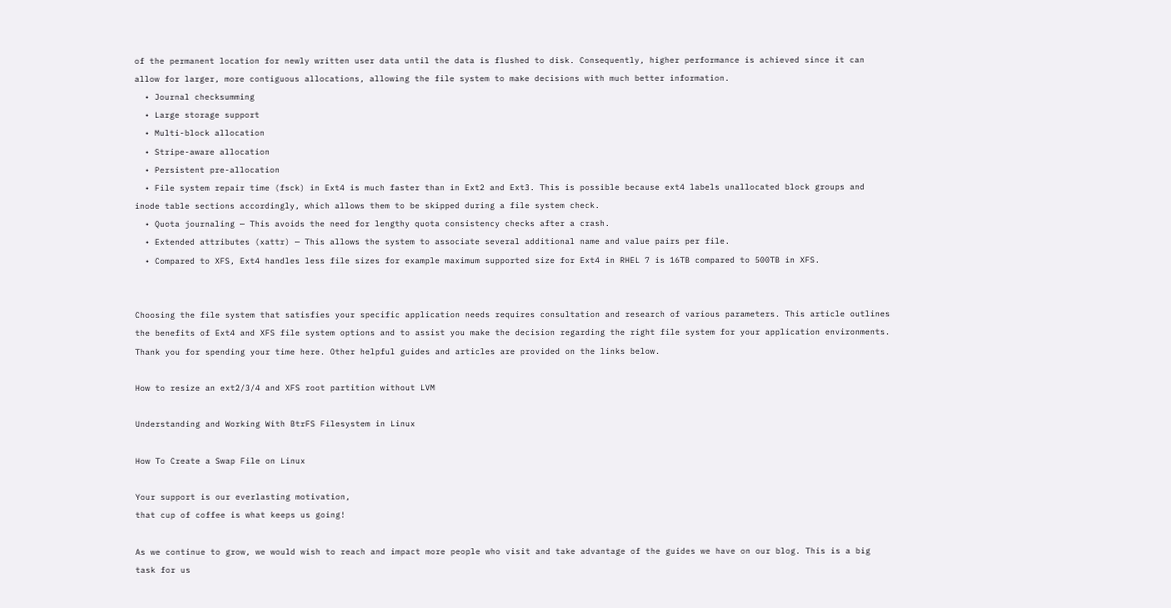of the permanent location for newly written user data until the data is flushed to disk. Consequently, higher performance is achieved since it can allow for larger, more contiguous allocations, allowing the file system to make decisions with much better information.
  • Journal checksumming
  • Large storage support
  • Multi-block allocation
  • Stripe-aware allocation
  • Persistent pre-allocation
  • File system repair time (fsck) in Ext4 is much faster than in Ext2 and Ext3. This is possible because ext4 labels unallocated block groups and inode table sections accordingly, which allows them to be skipped during a file system check.
  • Quota journaling — This avoids the need for lengthy quota consistency checks after a crash.
  • Extended attributes (xattr) — This allows the system to associate several additional name and value pairs per file.
  • Compared to XFS, Ext4 handles less file sizes for example maximum supported size for Ext4 in RHEL 7 is 16TB compared to 500TB in XFS.


Choosing the file system that satisfies your specific application needs requires consultation and research of various parameters. This article outlines the benefits of Ext4 and XFS file system options and to assist you make the decision regarding the right file system for your application environments. Thank you for spending your time here. Other helpful guides and articles are provided on the links below.

How to resize an ext2/3/4 and XFS root partition without LVM

Understanding and Working With BtrFS Filesystem in Linux

How To Create a Swap File on Linux

Your support is our everlasting motivation,
that cup of coffee is what keeps us going!

As we continue to grow, we would wish to reach and impact more people who visit and take advantage of the guides we have on our blog. This is a big task for us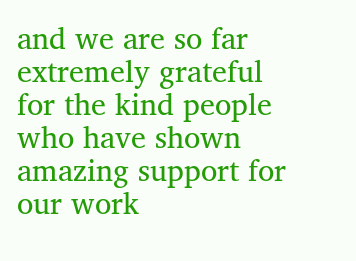and we are so far extremely grateful for the kind people who have shown amazing support for our work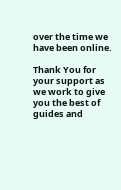over the time we have been online.

Thank You for your support as we work to give you the best of guides and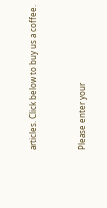articles. Click below to buy us a coffee.


Please enter your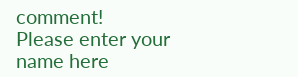comment!
Please enter your name here